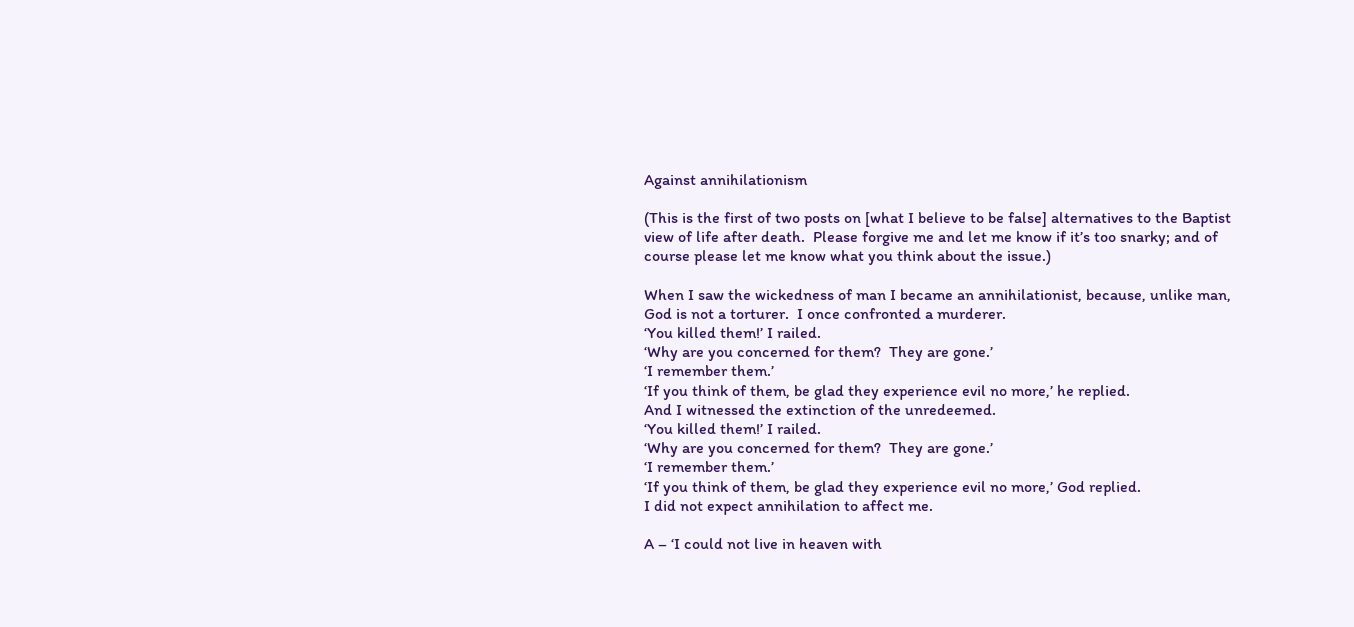Against annihilationism

(This is the first of two posts on [what I believe to be false] alternatives to the Baptist view of life after death.  Please forgive me and let me know if it’s too snarky; and of course please let me know what you think about the issue.)

When I saw the wickedness of man I became an annihilationist, because, unlike man, God is not a torturer.  I once confronted a murderer.
‘You killed them!’ I railed.
‘Why are you concerned for them?  They are gone.’
‘I remember them.’
‘If you think of them, be glad they experience evil no more,’ he replied.
And I witnessed the extinction of the unredeemed.
‘You killed them!’ I railed.
‘Why are you concerned for them?  They are gone.’
‘I remember them.’
‘If you think of them, be glad they experience evil no more,’ God replied.
I did not expect annihilation to affect me.

A – ‘I could not live in heaven with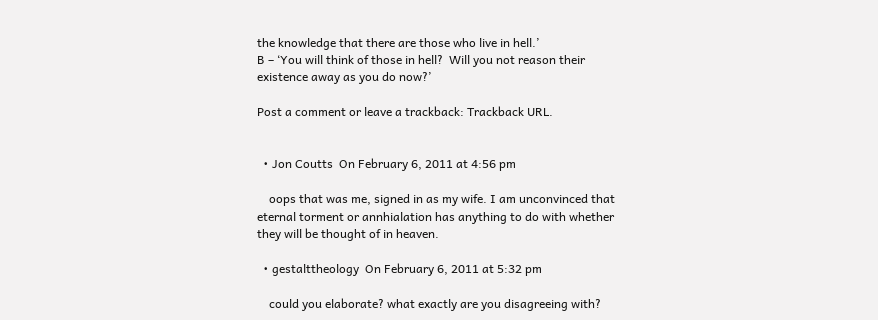the knowledge that there are those who live in hell.’
B – ‘You will think of those in hell?  Will you not reason their existence away as you do now?’

Post a comment or leave a trackback: Trackback URL.


  • Jon Coutts  On February 6, 2011 at 4:56 pm

    oops that was me, signed in as my wife. I am unconvinced that eternal torment or annhialation has anything to do with whether they will be thought of in heaven.

  • gestalttheology  On February 6, 2011 at 5:32 pm

    could you elaborate? what exactly are you disagreeing with?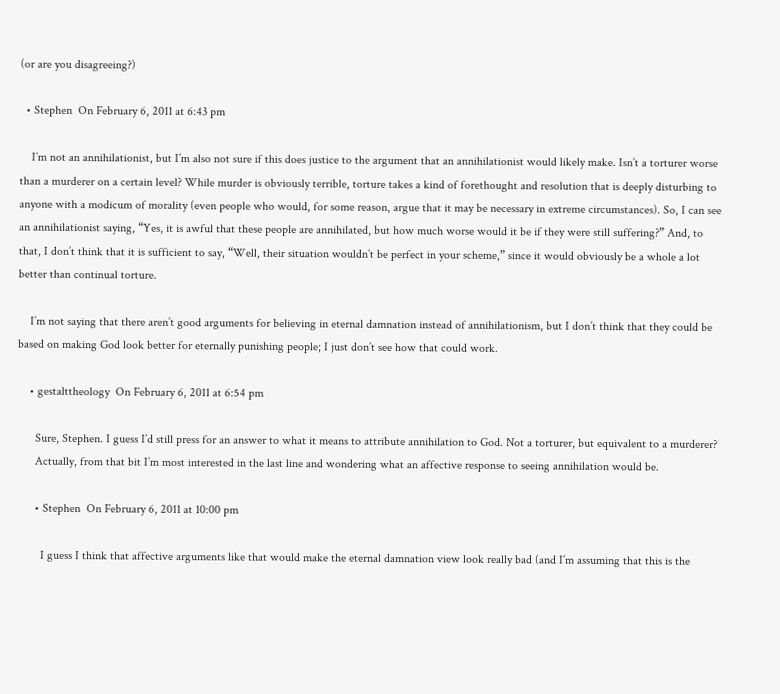(or are you disagreeing?)

  • Stephen  On February 6, 2011 at 6:43 pm

    I’m not an annihilationist, but I’m also not sure if this does justice to the argument that an annihilationist would likely make. Isn’t a torturer worse than a murderer on a certain level? While murder is obviously terrible, torture takes a kind of forethought and resolution that is deeply disturbing to anyone with a modicum of morality (even people who would, for some reason, argue that it may be necessary in extreme circumstances). So, I can see an annihilationist saying, “Yes, it is awful that these people are annihilated, but how much worse would it be if they were still suffering?” And, to that, I don’t think that it is sufficient to say, “Well, their situation wouldn’t be perfect in your scheme,” since it would obviously be a whole a lot better than continual torture.

    I’m not saying that there aren’t good arguments for believing in eternal damnation instead of annihilationism, but I don’t think that they could be based on making God look better for eternally punishing people; I just don’t see how that could work.

    • gestalttheology  On February 6, 2011 at 6:54 pm

      Sure, Stephen. I guess I’d still press for an answer to what it means to attribute annihilation to God. Not a torturer, but equivalent to a murderer?
      Actually, from that bit I’m most interested in the last line and wondering what an affective response to seeing annihilation would be.

      • Stephen  On February 6, 2011 at 10:00 pm

        I guess I think that affective arguments like that would make the eternal damnation view look really bad (and I’m assuming that this is the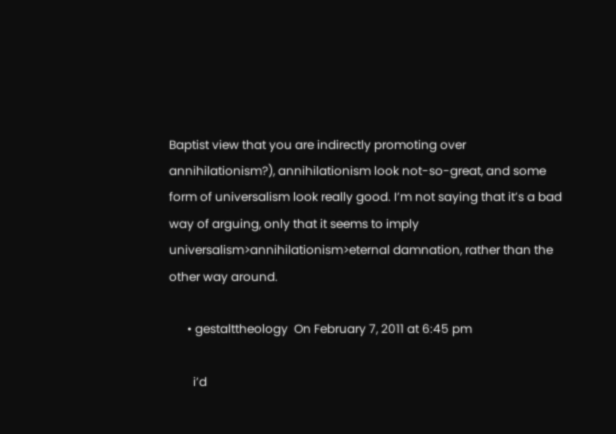Baptist view that you are indirectly promoting over annihilationism?), annihilationism look not-so-great, and some form of universalism look really good. I’m not saying that it’s a bad way of arguing, only that it seems to imply universalism>annihilationism>eternal damnation, rather than the other way around.

      • gestalttheology  On February 7, 2011 at 6:45 pm

        i’d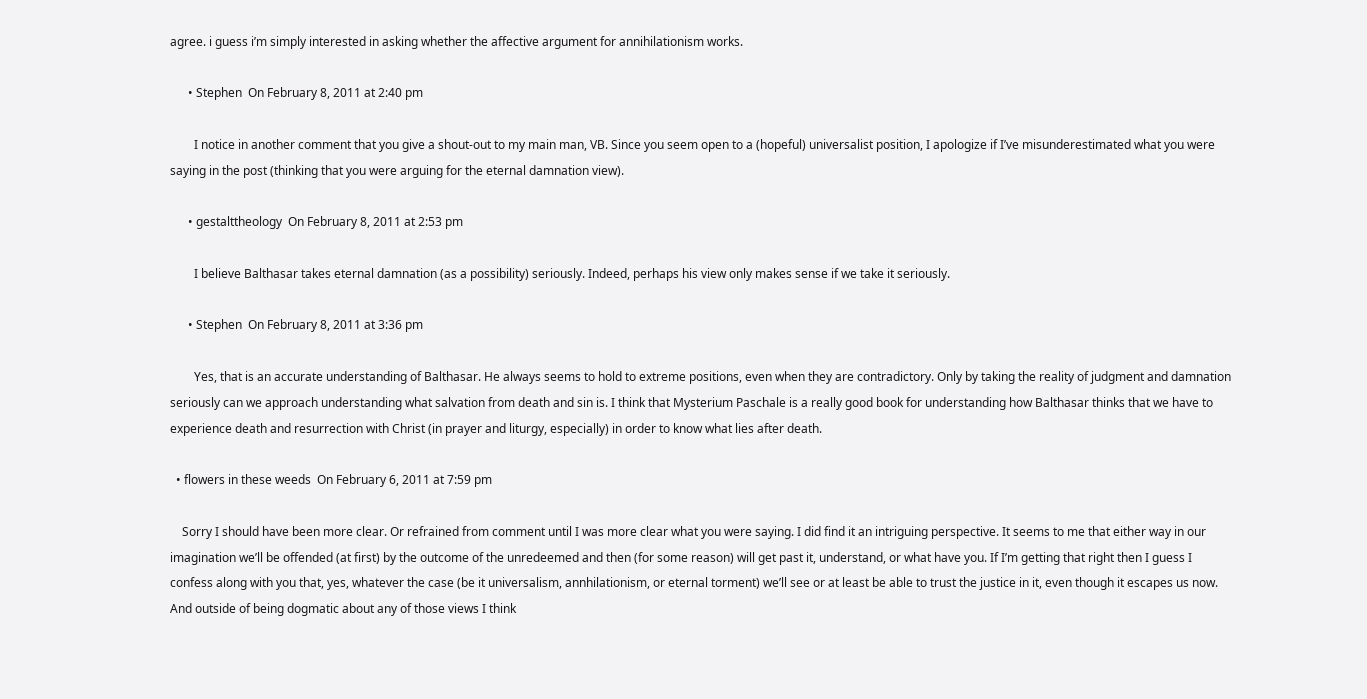agree. i guess i’m simply interested in asking whether the affective argument for annihilationism works.

      • Stephen  On February 8, 2011 at 2:40 pm

        I notice in another comment that you give a shout-out to my main man, VB. Since you seem open to a (hopeful) universalist position, I apologize if I’ve misunderestimated what you were saying in the post (thinking that you were arguing for the eternal damnation view).

      • gestalttheology  On February 8, 2011 at 2:53 pm

        I believe Balthasar takes eternal damnation (as a possibility) seriously. Indeed, perhaps his view only makes sense if we take it seriously.

      • Stephen  On February 8, 2011 at 3:36 pm

        Yes, that is an accurate understanding of Balthasar. He always seems to hold to extreme positions, even when they are contradictory. Only by taking the reality of judgment and damnation seriously can we approach understanding what salvation from death and sin is. I think that Mysterium Paschale is a really good book for understanding how Balthasar thinks that we have to experience death and resurrection with Christ (in prayer and liturgy, especially) in order to know what lies after death.

  • flowers in these weeds  On February 6, 2011 at 7:59 pm

    Sorry I should have been more clear. Or refrained from comment until I was more clear what you were saying. I did find it an intriguing perspective. It seems to me that either way in our imagination we’ll be offended (at first) by the outcome of the unredeemed and then (for some reason) will get past it, understand, or what have you. If I’m getting that right then I guess I confess along with you that, yes, whatever the case (be it universalism, annhilationism, or eternal torment) we’ll see or at least be able to trust the justice in it, even though it escapes us now. And outside of being dogmatic about any of those views I think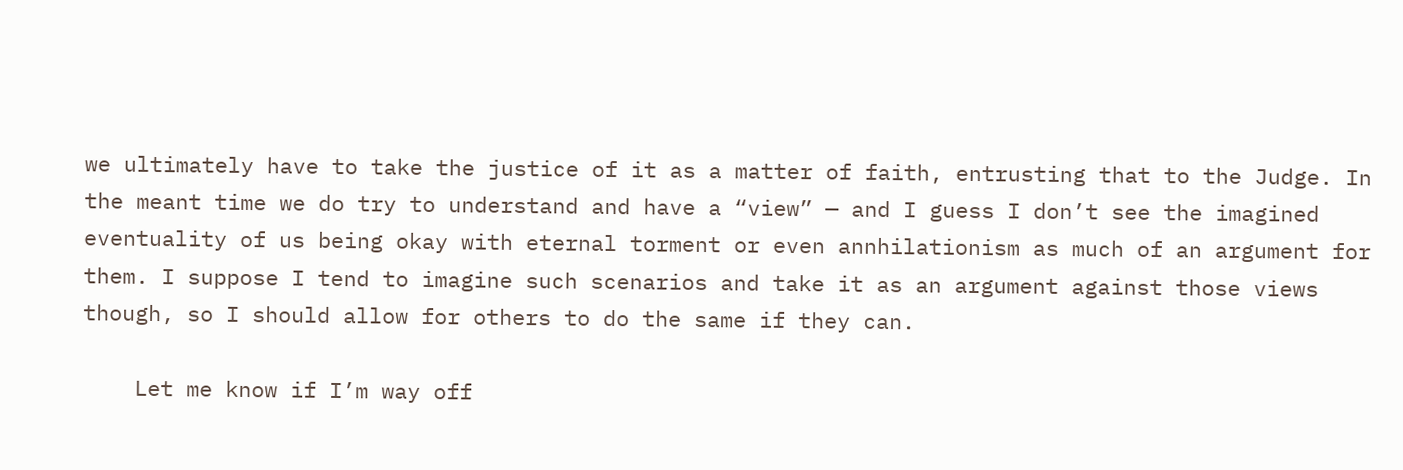we ultimately have to take the justice of it as a matter of faith, entrusting that to the Judge. In the meant time we do try to understand and have a “view” — and I guess I don’t see the imagined eventuality of us being okay with eternal torment or even annhilationism as much of an argument for them. I suppose I tend to imagine such scenarios and take it as an argument against those views though, so I should allow for others to do the same if they can.

    Let me know if I’m way off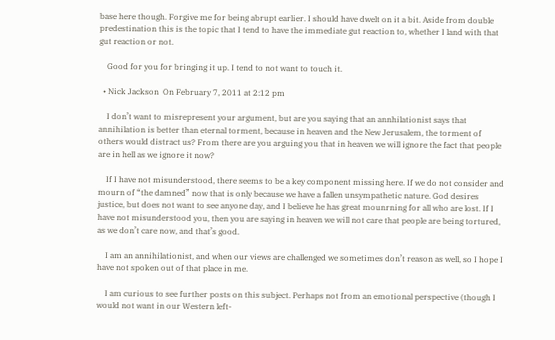base here though. Forgive me for being abrupt earlier. I should have dwelt on it a bit. Aside from double predestination this is the topic that I tend to have the immediate gut reaction to, whether I land with that gut reaction or not.

    Good for you for bringing it up. I tend to not want to touch it.

  • Nick Jackson  On February 7, 2011 at 2:12 pm

    I don’t want to misrepresent your argument, but are you saying that an annhilationist says that annihilation is better than eternal torment, because in heaven and the New Jerusalem, the torment of others would distract us? From there are you arguing you that in heaven we will ignore the fact that people are in hell as we ignore it now?

    If I have not misunderstood, there seems to be a key component missing here. If we do not consider and mourn of “the damned” now that is only because we have a fallen unsympathetic nature. God desires justice, but does not want to see anyone day, and I believe he has great mounrning for all who are lost. If I have not misunderstood you, then you are saying in heaven we will not care that people are being tortured, as we don’t care now, and that’s good.

    I am an annihilationist, and when our views are challenged we sometimes don’t reason as well, so I hope I have not spoken out of that place in me.

    I am curious to see further posts on this subject. Perhaps not from an emotional perspective (though I would not want in our Western left-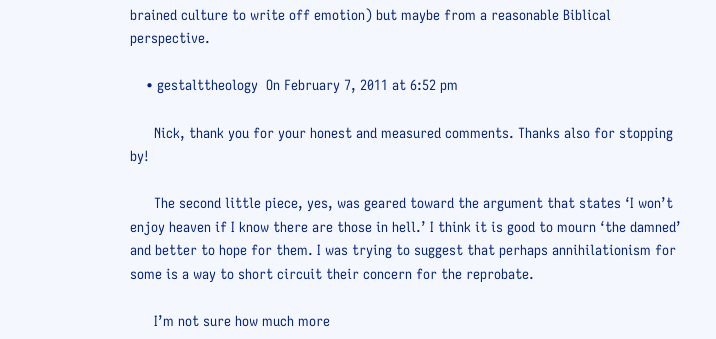brained culture to write off emotion) but maybe from a reasonable Biblical perspective.

    • gestalttheology  On February 7, 2011 at 6:52 pm

      Nick, thank you for your honest and measured comments. Thanks also for stopping by!

      The second little piece, yes, was geared toward the argument that states ‘I won’t enjoy heaven if I know there are those in hell.’ I think it is good to mourn ‘the damned’ and better to hope for them. I was trying to suggest that perhaps annihilationism for some is a way to short circuit their concern for the reprobate.

      I’m not sure how much more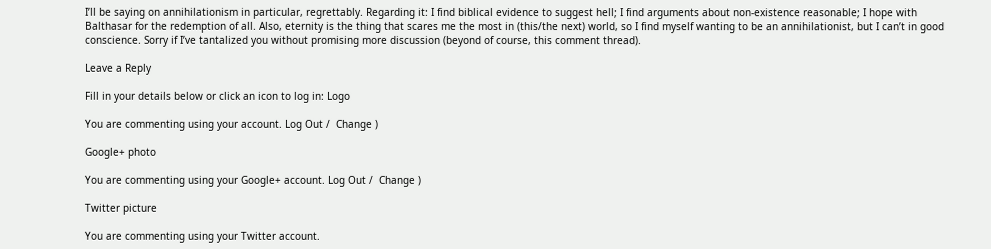I’ll be saying on annihilationism in particular, regrettably. Regarding it: I find biblical evidence to suggest hell; I find arguments about non-existence reasonable; I hope with Balthasar for the redemption of all. Also, eternity is the thing that scares me the most in (this/the next) world, so I find myself wanting to be an annihilationist, but I can’t in good conscience. Sorry if I’ve tantalized you without promising more discussion (beyond of course, this comment thread).

Leave a Reply

Fill in your details below or click an icon to log in: Logo

You are commenting using your account. Log Out /  Change )

Google+ photo

You are commenting using your Google+ account. Log Out /  Change )

Twitter picture

You are commenting using your Twitter account.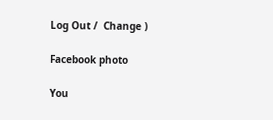Log Out /  Change )

Facebook photo

You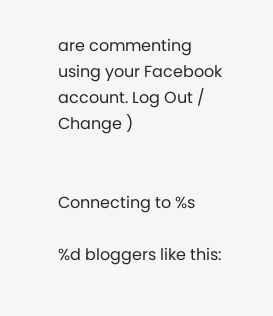are commenting using your Facebook account. Log Out /  Change )


Connecting to %s

%d bloggers like this: